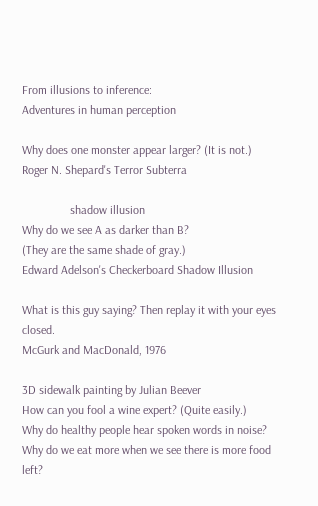From illusions to inference:
Adventures in human perception

Why does one monster appear larger? (It is not.)
Roger N. Shepard's Terror Subterra

                shadow illusion
Why do we see A as darker than B?
(They are the same shade of gray.)
Edward Adelson's Checkerboard Shadow Illusion

What is this guy saying? Then replay it with your eyes closed.
McGurk and MacDonald, 1976

3D sidewalk painting by Julian Beever
How can you fool a wine expert? (Quite easily.)
Why do healthy people hear spoken words in noise?
Why do we eat more when we see there is more food left?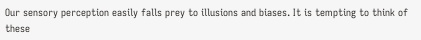Our sensory perception easily falls prey to illusions and biases. It is tempting to think of these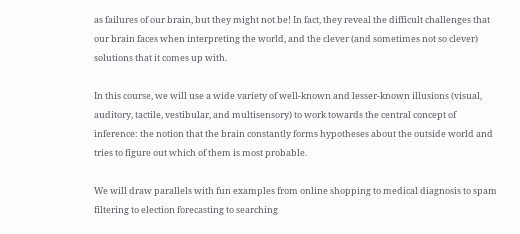as failures of our brain, but they might not be! In fact, they reveal the difficult challenges that our brain faces when interpreting the world, and the clever (and sometimes not so clever) solutions that it comes up with.

In this course, we will use a wide variety of well-known and lesser-known illusions (visual, auditory, tactile, vestibular, and multisensory) to work towards the central concept of inference: the notion that the brain constantly forms hypotheses about the outside world and tries to figure out which of them is most probable.

We will draw parallels with fun examples from online shopping to medical diagnosis to spam filtering to election forecasting to searching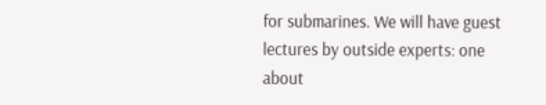for submarines. We will have guest lectures by outside experts: one about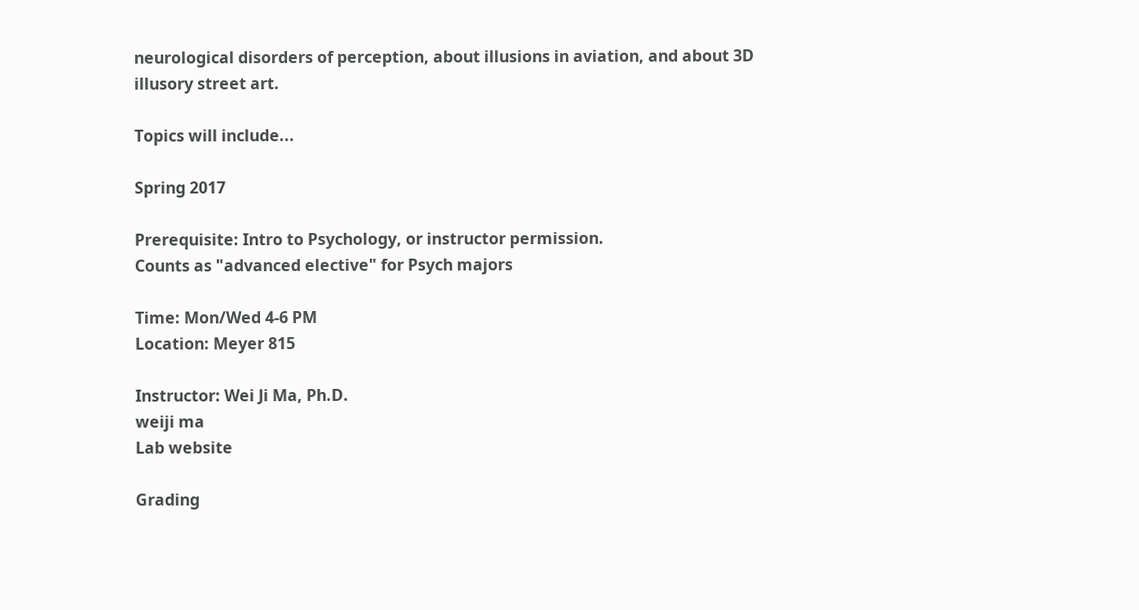neurological disorders of perception, about illusions in aviation, and about 3D illusory street art.

Topics will include...

Spring 2017

Prerequisite: Intro to Psychology, or instructor permission.
Counts as "advanced elective" for Psych majors

Time: Mon/Wed 4-6 PM
Location: Meyer 815

Instructor: Wei Ji Ma, Ph.D.
weiji ma
Lab website

Grading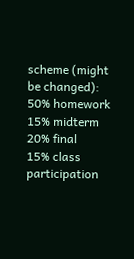scheme (might be changed):
50% homework
15% midterm
20% final
15% class participation